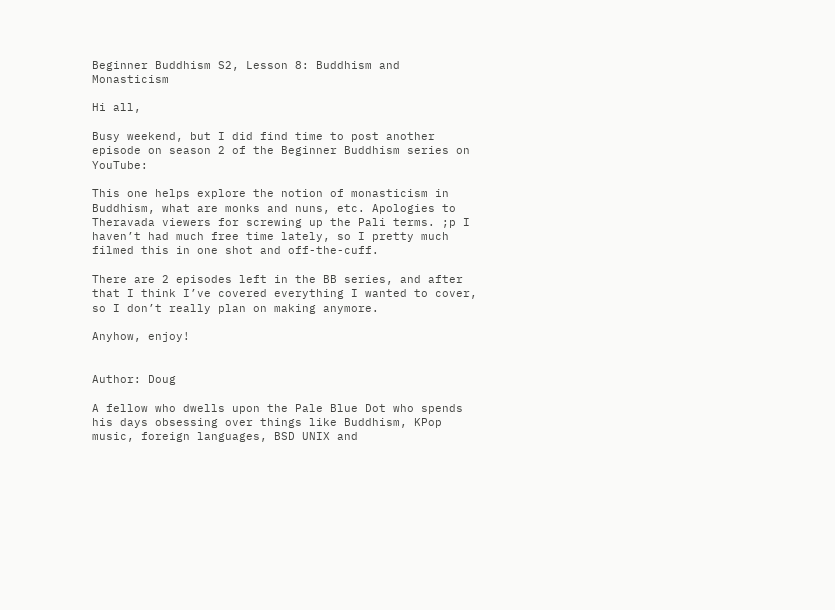Beginner Buddhism S2, Lesson 8: Buddhism and Monasticism

Hi all,

Busy weekend, but I did find time to post another episode on season 2 of the Beginner Buddhism series on YouTube:

This one helps explore the notion of monasticism in Buddhism, what are monks and nuns, etc. Apologies to Theravada viewers for screwing up the Pali terms. ;p I haven’t had much free time lately, so I pretty much filmed this in one shot and off-the-cuff.

There are 2 episodes left in the BB series, and after that I think I’ve covered everything I wanted to cover, so I don’t really plan on making anymore.

Anyhow, enjoy!


Author: Doug

A fellow who dwells upon the Pale Blue Dot who spends his days obsessing over things like Buddhism, KPop music, foreign languages, BSD UNIX and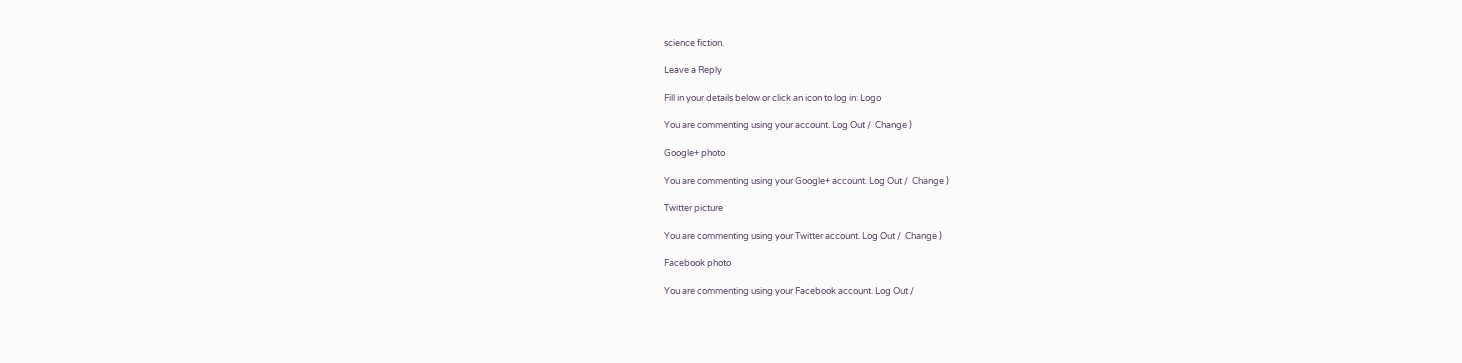science fiction.

Leave a Reply

Fill in your details below or click an icon to log in: Logo

You are commenting using your account. Log Out /  Change )

Google+ photo

You are commenting using your Google+ account. Log Out /  Change )

Twitter picture

You are commenting using your Twitter account. Log Out /  Change )

Facebook photo

You are commenting using your Facebook account. Log Out /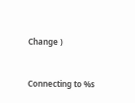Change )


Connecting to %s